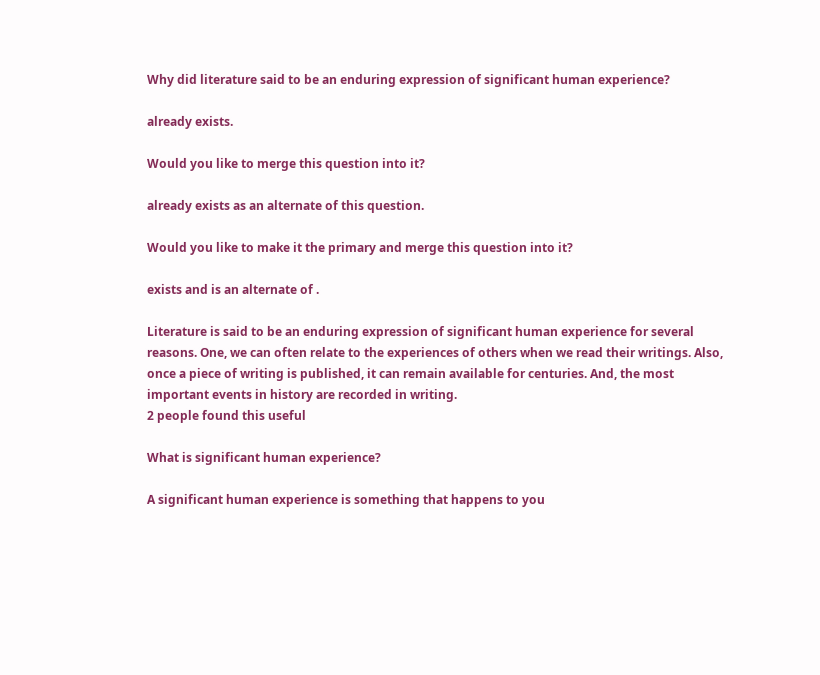Why did literature said to be an enduring expression of significant human experience?

already exists.

Would you like to merge this question into it?

already exists as an alternate of this question.

Would you like to make it the primary and merge this question into it?

exists and is an alternate of .

Literature is said to be an enduring expression of significant human experience for several reasons. One, we can often relate to the experiences of others when we read their writings. Also, once a piece of writing is published, it can remain available for centuries. And, the most important events in history are recorded in writing.
2 people found this useful

What is significant human experience?

A significant human experience is something that happens to you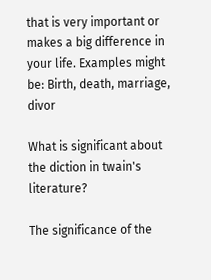that is very important or makes a big difference in your life. Examples might be: Birth, death, marriage, divor

What is significant about the diction in twain's literature?

The significance of the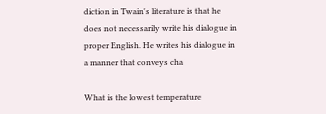diction in Twain's literature is that he does not necessarily write his dialogue in proper English. He writes his dialogue in a manner that conveys cha

What is the lowest temperature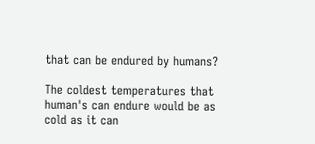that can be endured by humans?

The coldest temperatures that human's can endure would be as cold as it can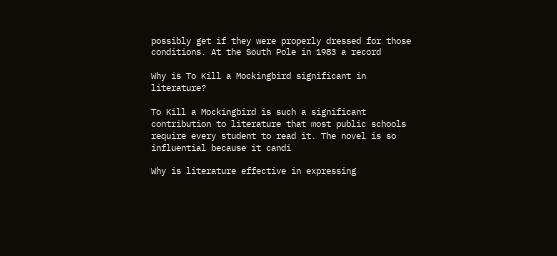possibly get if they were properly dressed for those conditions. At the South Pole in 1983 a record

Why is To Kill a Mockingbird significant in literature?

To Kill a Mockingbird is such a significant contribution to literature that most public schools require every student to read it. The novel is so influential because it candi

Why is literature effective in expressing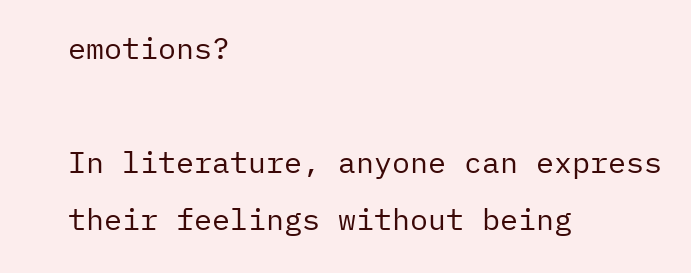emotions?

In literature, anyone can express their feelings without being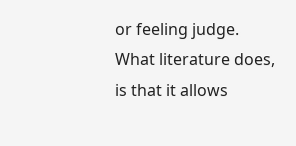or feeling judge. What literature does, is that it allows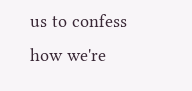us to confess how we're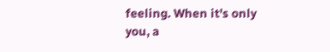feeling. When it's only you, a